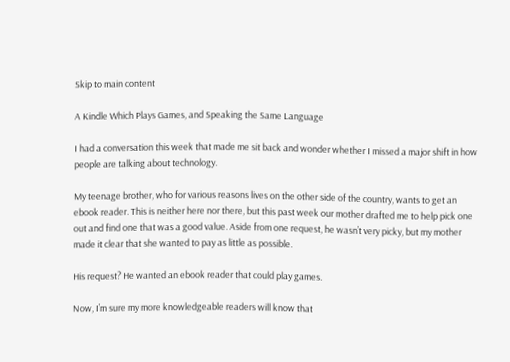Skip to main content

A Kindle Which Plays Games, and Speaking the Same Language

I had a conversation this week that made me sit back and wonder whether I missed a major shift in how people are talking about technology.

My teenage brother, who for various reasons lives on the other side of the country, wants to get an ebook reader. This is neither here nor there, but this past week our mother drafted me to help pick one out and find one that was a good value. Aside from one request, he wasn’t very picky, but my mother made it clear that she wanted to pay as little as possible.

His request? He wanted an ebook reader that could play games.

Now, I’m sure my more knowledgeable readers will know that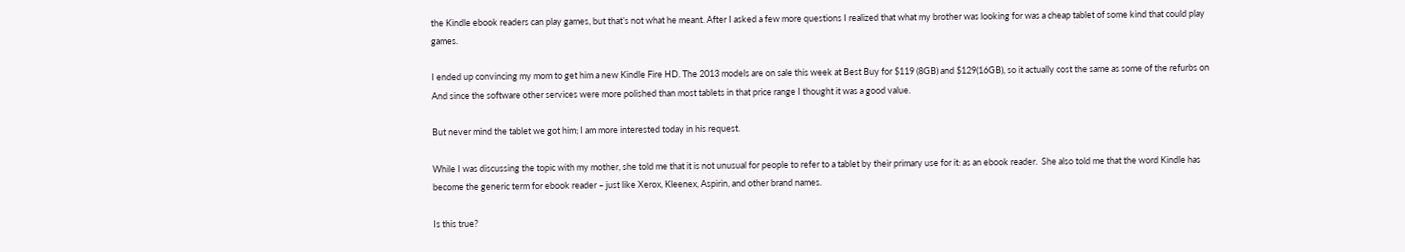the Kindle ebook readers can play games, but that’s not what he meant. After I asked a few more questions I realized that what my brother was looking for was a cheap tablet of some kind that could play games.

I ended up convincing my mom to get him a new Kindle Fire HD. The 2013 models are on sale this week at Best Buy for $119 (8GB) and $129(16GB), so it actually cost the same as some of the refurbs on And since the software other services were more polished than most tablets in that price range I thought it was a good value.

But never mind the tablet we got him; I am more interested today in his request.

While I was discussing the topic with my mother, she told me that it is not unusual for people to refer to a tablet by their primary use for it: as an ebook reader.  She also told me that the word Kindle has become the generic term for ebook reader – just like Xerox, Kleenex, Aspirin, and other brand names.

Is this true?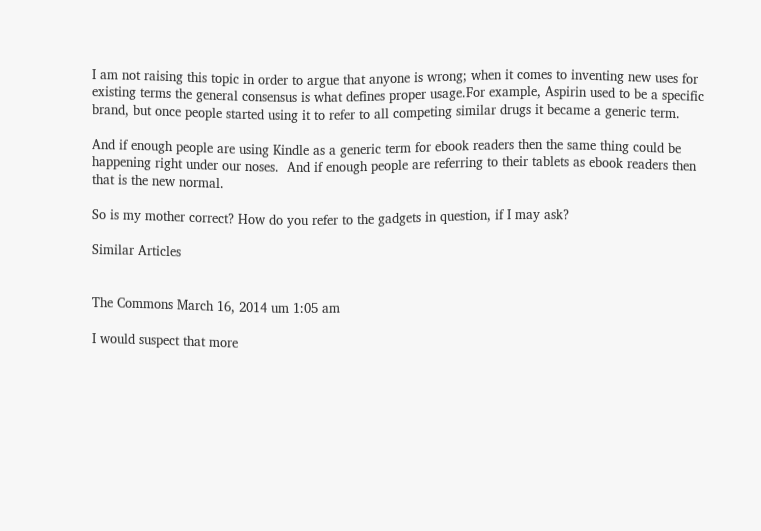I am not raising this topic in order to argue that anyone is wrong; when it comes to inventing new uses for existing terms the general consensus is what defines proper usage.For example, Aspirin used to be a specific brand, but once people started using it to refer to all competing similar drugs it became a generic term.

And if enough people are using Kindle as a generic term for ebook readers then the same thing could be happening right under our noses.  And if enough people are referring to their tablets as ebook readers then that is the new normal.

So is my mother correct? How do you refer to the gadgets in question, if I may ask?

Similar Articles


The Commons March 16, 2014 um 1:05 am

I would suspect that more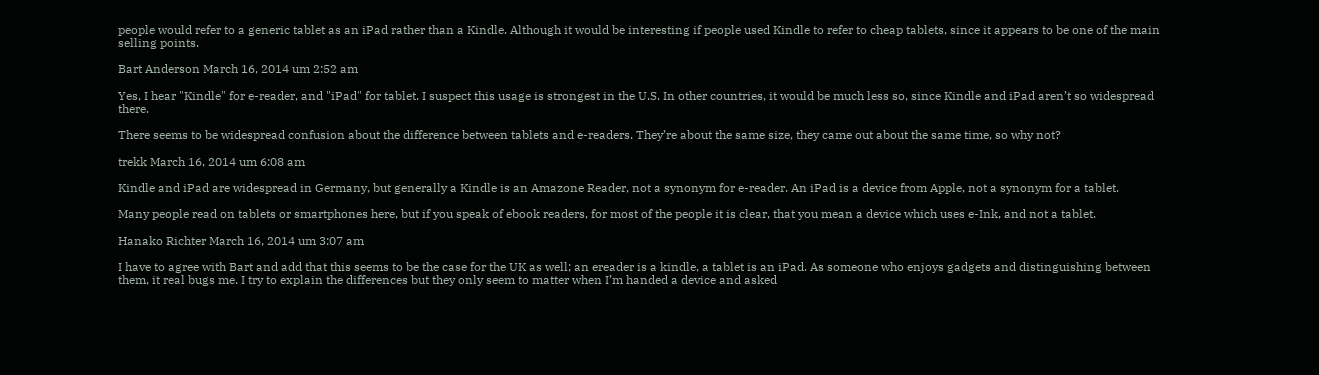people would refer to a generic tablet as an iPad rather than a Kindle. Although it would be interesting if people used Kindle to refer to cheap tablets, since it appears to be one of the main selling points.

Bart Anderson March 16, 2014 um 2:52 am

Yes, I hear "Kindle" for e-reader, and "iPad" for tablet. I suspect this usage is strongest in the U.S. In other countries, it would be much less so, since Kindle and iPad aren’t so widespread there.

There seems to be widespread confusion about the difference between tablets and e-readers. They’re about the same size, they came out about the same time, so why not?

trekk March 16, 2014 um 6:08 am

Kindle and iPad are widespread in Germany, but generally a Kindle is an Amazone Reader, not a synonym for e-reader. An iPad is a device from Apple, not a synonym for a tablet.

Many people read on tablets or smartphones here, but if you speak of ebook readers, for most of the people it is clear, that you mean a device which uses e-Ink, and not a tablet.

Hanako Richter March 16, 2014 um 3:07 am

I have to agree with Bart and add that this seems to be the case for the UK as well; an ereader is a kindle, a tablet is an iPad. As someone who enjoys gadgets and distinguishing between them, it real bugs me. I try to explain the differences but they only seem to matter when I’m handed a device and asked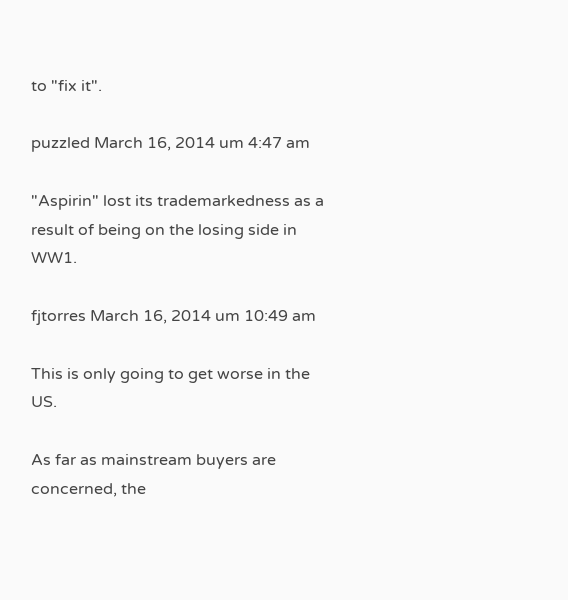to "fix it".

puzzled March 16, 2014 um 4:47 am

"Aspirin" lost its trademarkedness as a result of being on the losing side in WW1.

fjtorres March 16, 2014 um 10:49 am

This is only going to get worse in the US.

As far as mainstream buyers are concerned, the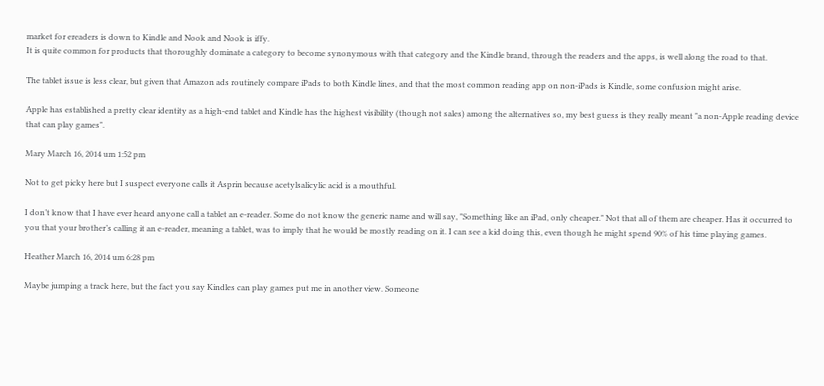market for ereaders is down to Kindle and Nook and Nook is iffy.
It is quite common for products that thoroughly dominate a category to become synonymous with that category and the Kindle brand, through the readers and the apps, is well along the road to that.

The tablet issue is less clear, but given that Amazon ads routinely compare iPads to both Kindle lines, and that the most common reading app on non-iPads is Kindle, some confusion might arise.

Apple has established a pretty clear identity as a high-end tablet and Kindle has the highest visibility (though not sales) among the alternatives so, my best guess is they really meant "a non-Apple reading device that can play games".

Mary March 16, 2014 um 1:52 pm

Not to get picky here but I suspect everyone calls it Asprin because acetylsalicylic acid is a mouthful.

I don’t know that I have ever heard anyone call a tablet an e-reader. Some do not know the generic name and will say, "Something like an iPad, only cheaper." Not that all of them are cheaper. Has it occurred to you that your brother’s calling it an e-reader, meaning a tablet, was to imply that he would be mostly reading on it. I can see a kid doing this, even though he might spend 90% of his time playing games.

Heather March 16, 2014 um 6:28 pm

Maybe jumping a track here, but the fact you say Kindles can play games put me in another view. Someone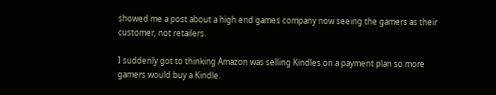showed me a post about a high end games company now seeing the gamers as their customer, not retailers.

I suddenly got to thinking Amazon was selling Kindles on a payment plan so more gamers would buy a Kindle.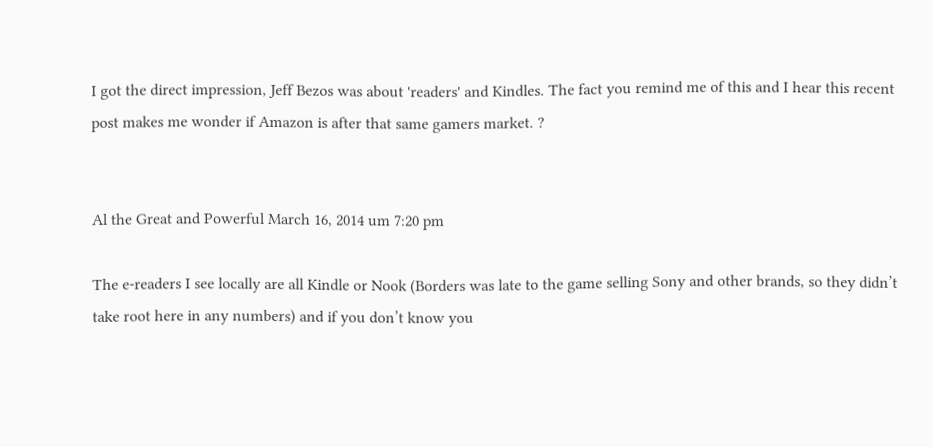I got the direct impression, Jeff Bezos was about 'readers' and Kindles. The fact you remind me of this and I hear this recent post makes me wonder if Amazon is after that same gamers market. ?


Al the Great and Powerful March 16, 2014 um 7:20 pm

The e-readers I see locally are all Kindle or Nook (Borders was late to the game selling Sony and other brands, so they didn’t take root here in any numbers) and if you don’t know you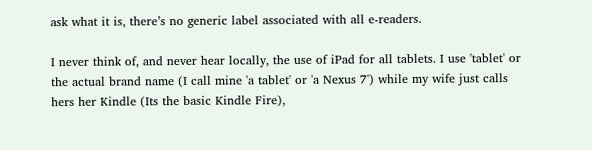ask what it is, there’s no generic label associated with all e-readers.

I never think of, and never hear locally, the use of iPad for all tablets. I use 'tablet' or the actual brand name (I call mine 'a tablet' or 'a Nexus 7') while my wife just calls hers her Kindle (Its the basic Kindle Fire),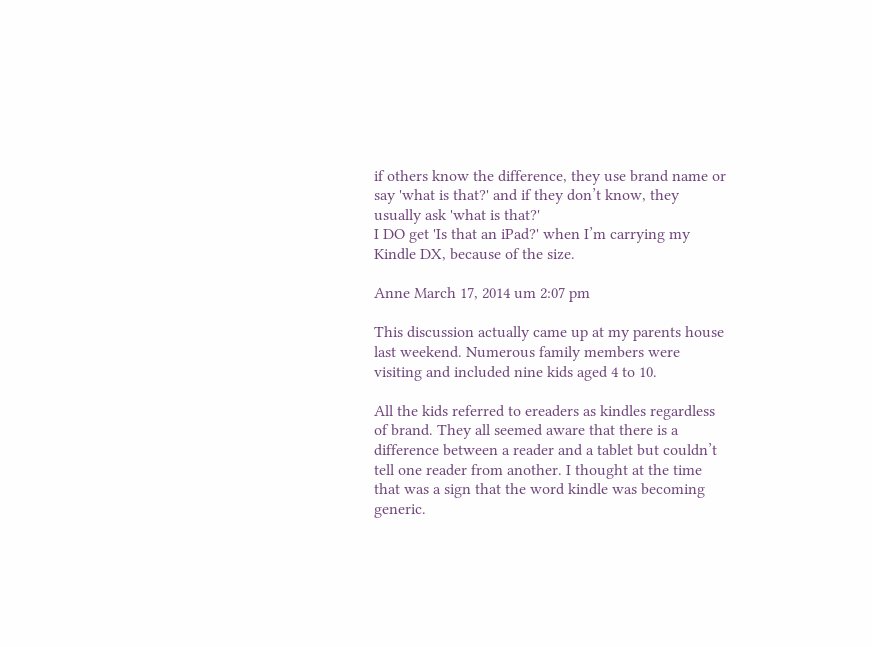if others know the difference, they use brand name or say 'what is that?' and if they don’t know, they usually ask 'what is that?'
I DO get 'Is that an iPad?' when I’m carrying my Kindle DX, because of the size.

Anne March 17, 2014 um 2:07 pm

This discussion actually came up at my parents house last weekend. Numerous family members were visiting and included nine kids aged 4 to 10.

All the kids referred to ereaders as kindles regardless of brand. They all seemed aware that there is a difference between a reader and a tablet but couldn’t tell one reader from another. I thought at the time that was a sign that the word kindle was becoming generic.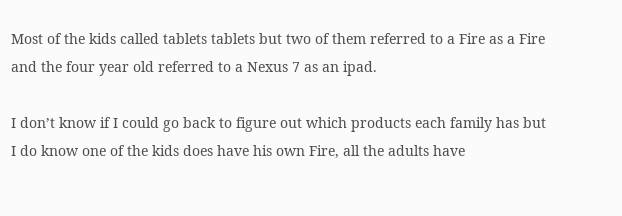Most of the kids called tablets tablets but two of them referred to a Fire as a Fire and the four year old referred to a Nexus 7 as an ipad.

I don’t know if I could go back to figure out which products each family has but I do know one of the kids does have his own Fire, all the adults have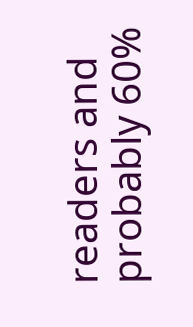readers and probably 60%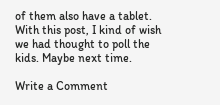of them also have a tablet. With this post, I kind of wish we had thought to poll the kids. Maybe next time.

Write a Comment